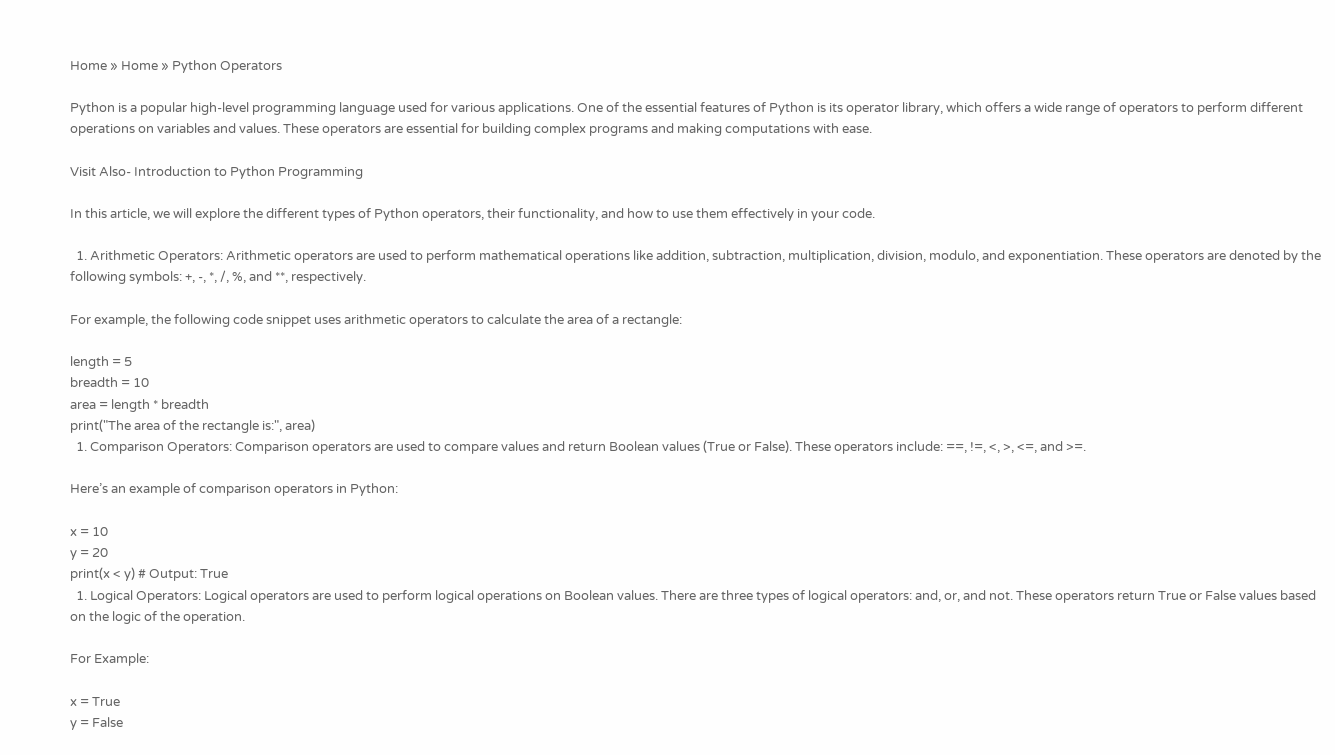Home » Home » Python Operators

Python is a popular high-level programming language used for various applications. One of the essential features of Python is its operator library, which offers a wide range of operators to perform different operations on variables and values. These operators are essential for building complex programs and making computations with ease.

Visit Also- Introduction to Python Programming

In this article, we will explore the different types of Python operators, their functionality, and how to use them effectively in your code.

  1. Arithmetic Operators: Arithmetic operators are used to perform mathematical operations like addition, subtraction, multiplication, division, modulo, and exponentiation. These operators are denoted by the following symbols: +, -, *, /, %, and **, respectively.

For example, the following code snippet uses arithmetic operators to calculate the area of a rectangle:

length = 5
breadth = 10
area = length * breadth
print("The area of the rectangle is:", area)
  1. Comparison Operators: Comparison operators are used to compare values and return Boolean values (True or False). These operators include: ==, !=, <, >, <=, and >=.

Here’s an example of comparison operators in Python:

x = 10
y = 20
print(x < y) # Output: True
  1. Logical Operators: Logical operators are used to perform logical operations on Boolean values. There are three types of logical operators: and, or, and not. These operators return True or False values based on the logic of the operation.

For Example:

x = True
y = False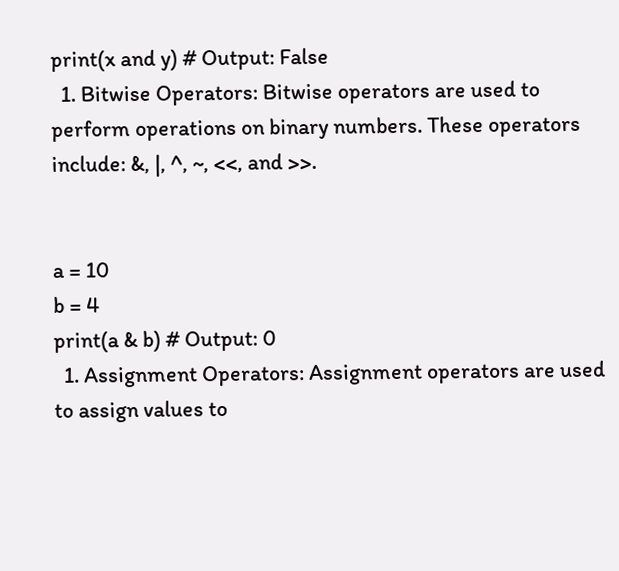print(x and y) # Output: False
  1. Bitwise Operators: Bitwise operators are used to perform operations on binary numbers. These operators include: &, |, ^, ~, <<, and >>.


a = 10
b = 4
print(a & b) # Output: 0
  1. Assignment Operators: Assignment operators are used to assign values to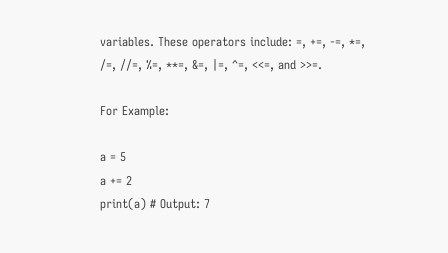variables. These operators include: =, +=, -=, *=, /=, //=, %=, **=, &=, |=, ^=, <<=, and >>=.

For Example:

a = 5
a += 2
print(a) # Output: 7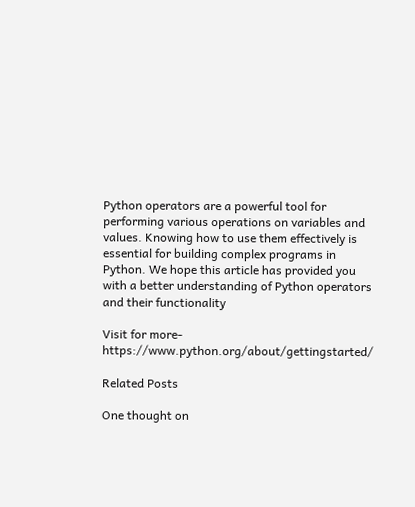Python operators are a powerful tool for performing various operations on variables and values. Knowing how to use them effectively is essential for building complex programs in Python. We hope this article has provided you with a better understanding of Python operators and their functionality

Visit for more- https://www.python.org/about/gettingstarted/

Related Posts

One thought on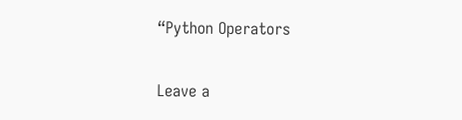“Python Operators

Leave a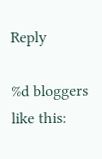Reply

%d bloggers like this: